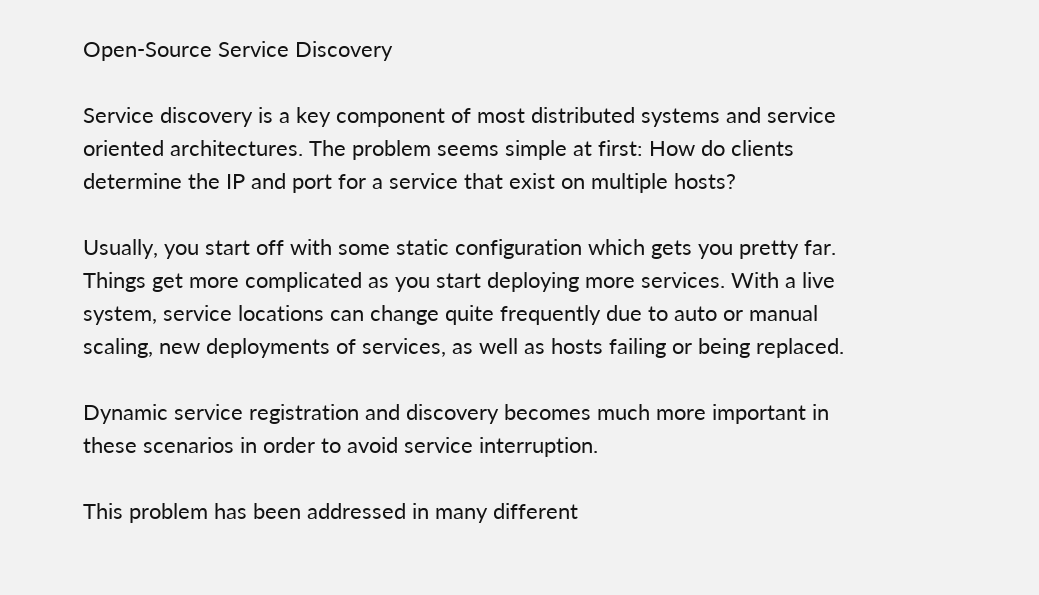Open-Source Service Discovery

Service discovery is a key component of most distributed systems and service oriented architectures. The problem seems simple at first: How do clients determine the IP and port for a service that exist on multiple hosts?

Usually, you start off with some static configuration which gets you pretty far. Things get more complicated as you start deploying more services. With a live system, service locations can change quite frequently due to auto or manual scaling, new deployments of services, as well as hosts failing or being replaced.

Dynamic service registration and discovery becomes much more important in these scenarios in order to avoid service interruption.

This problem has been addressed in many different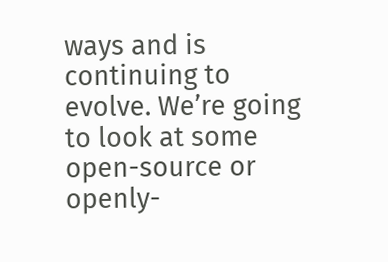ways and is continuing to evolve. We’re going to look at some open-source or openly-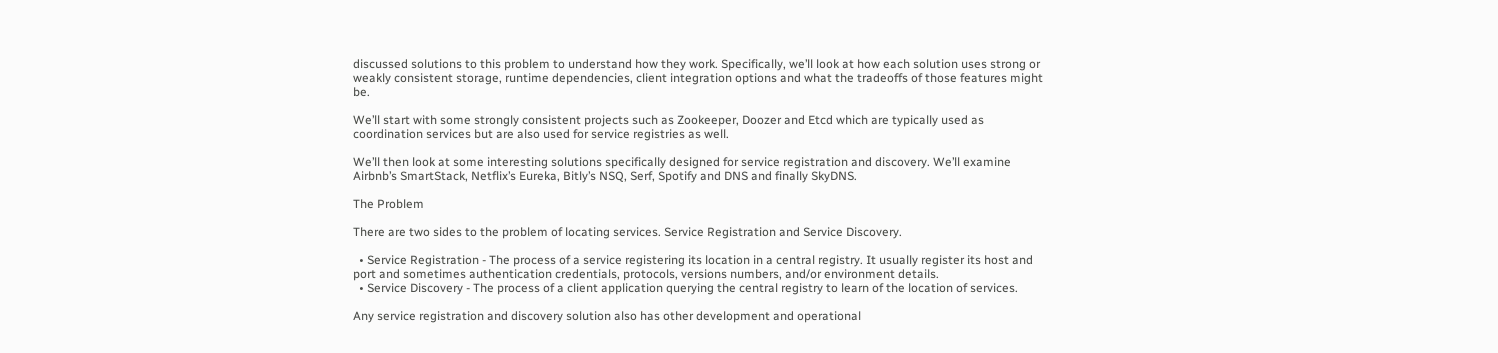discussed solutions to this problem to understand how they work. Specifically, we’ll look at how each solution uses strong or weakly consistent storage, runtime dependencies, client integration options and what the tradeoffs of those features might be.

We’ll start with some strongly consistent projects such as Zookeeper, Doozer and Etcd which are typically used as coordination services but are also used for service registries as well.

We’ll then look at some interesting solutions specifically designed for service registration and discovery. We’ll examine Airbnb’s SmartStack, Netflix’s Eureka, Bitly’s NSQ, Serf, Spotify and DNS and finally SkyDNS.

The Problem

There are two sides to the problem of locating services. Service Registration and Service Discovery.

  • Service Registration - The process of a service registering its location in a central registry. It usually register its host and port and sometimes authentication credentials, protocols, versions numbers, and/or environment details.
  • Service Discovery - The process of a client application querying the central registry to learn of the location of services.

Any service registration and discovery solution also has other development and operational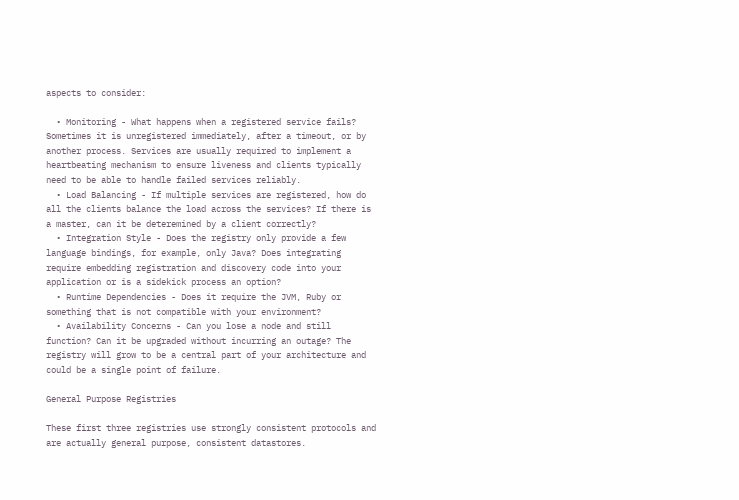aspects to consider:

  • Monitoring - What happens when a registered service fails? Sometimes it is unregistered immediately, after a timeout, or by another process. Services are usually required to implement a heartbeating mechanism to ensure liveness and clients typically need to be able to handle failed services reliably.
  • Load Balancing - If multiple services are registered, how do all the clients balance the load across the services? If there is a master, can it be deteremined by a client correctly?
  • Integration Style - Does the registry only provide a few language bindings, for example, only Java? Does integrating require embedding registration and discovery code into your application or is a sidekick process an option?
  • Runtime Dependencies - Does it require the JVM, Ruby or something that is not compatible with your environment?
  • Availability Concerns - Can you lose a node and still function? Can it be upgraded without incurring an outage? The registry will grow to be a central part of your architecture and could be a single point of failure.

General Purpose Registries

These first three registries use strongly consistent protocols and are actually general purpose, consistent datastores.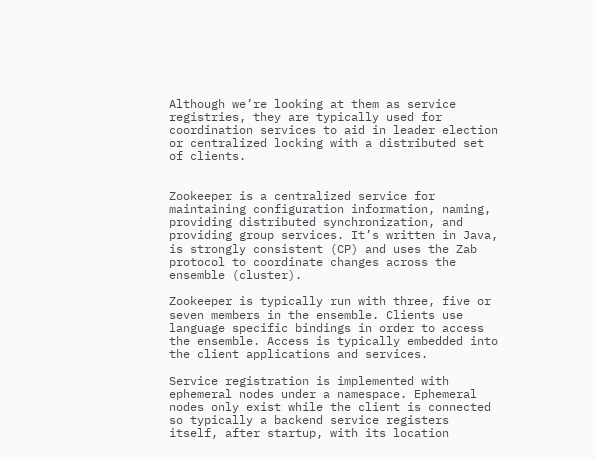Although we’re looking at them as service registries, they are typically used for coordination services to aid in leader election or centralized locking with a distributed set of clients.


Zookeeper is a centralized service for maintaining configuration information, naming, providing distributed synchronization, and providing group services. It’s written in Java, is strongly consistent (CP) and uses the Zab protocol to coordinate changes across the ensemble (cluster).

Zookeeper is typically run with three, five or seven members in the ensemble. Clients use language specific bindings in order to access the ensemble. Access is typically embedded into the client applications and services.

Service registration is implemented with ephemeral nodes under a namespace. Ephemeral nodes only exist while the client is connected so typically a backend service registers itself, after startup, with its location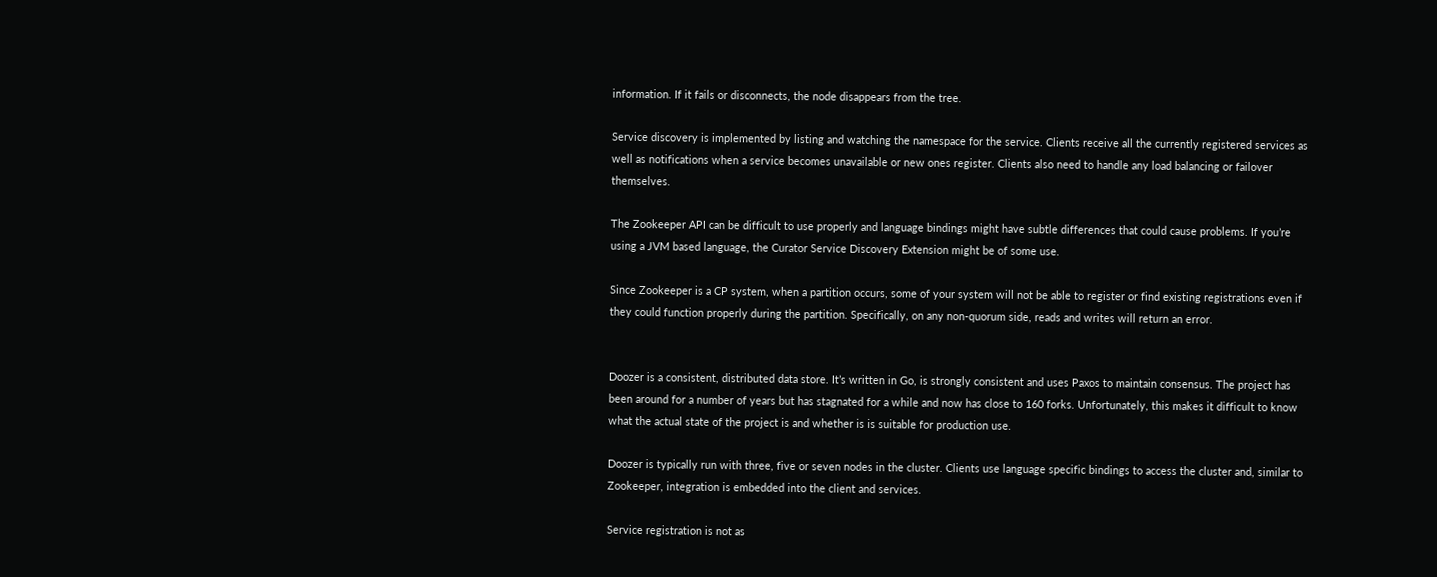information. If it fails or disconnects, the node disappears from the tree.

Service discovery is implemented by listing and watching the namespace for the service. Clients receive all the currently registered services as well as notifications when a service becomes unavailable or new ones register. Clients also need to handle any load balancing or failover themselves.

The Zookeeper API can be difficult to use properly and language bindings might have subtle differences that could cause problems. If you’re using a JVM based language, the Curator Service Discovery Extension might be of some use.

Since Zookeeper is a CP system, when a partition occurs, some of your system will not be able to register or find existing registrations even if they could function properly during the partition. Specifically, on any non-quorum side, reads and writes will return an error.


Doozer is a consistent, distributed data store. It’s written in Go, is strongly consistent and uses Paxos to maintain consensus. The project has been around for a number of years but has stagnated for a while and now has close to 160 forks. Unfortunately, this makes it difficult to know what the actual state of the project is and whether is is suitable for production use.

Doozer is typically run with three, five or seven nodes in the cluster. Clients use language specific bindings to access the cluster and, similar to Zookeeper, integration is embedded into the client and services.

Service registration is not as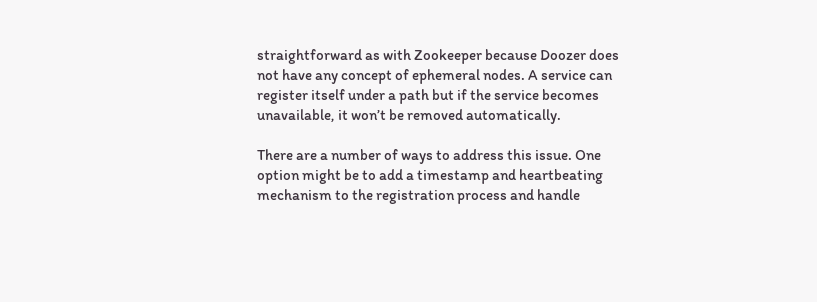straightforward as with Zookeeper because Doozer does not have any concept of ephemeral nodes. A service can register itself under a path but if the service becomes unavailable, it won’t be removed automatically.

There are a number of ways to address this issue. One option might be to add a timestamp and heartbeating mechanism to the registration process and handle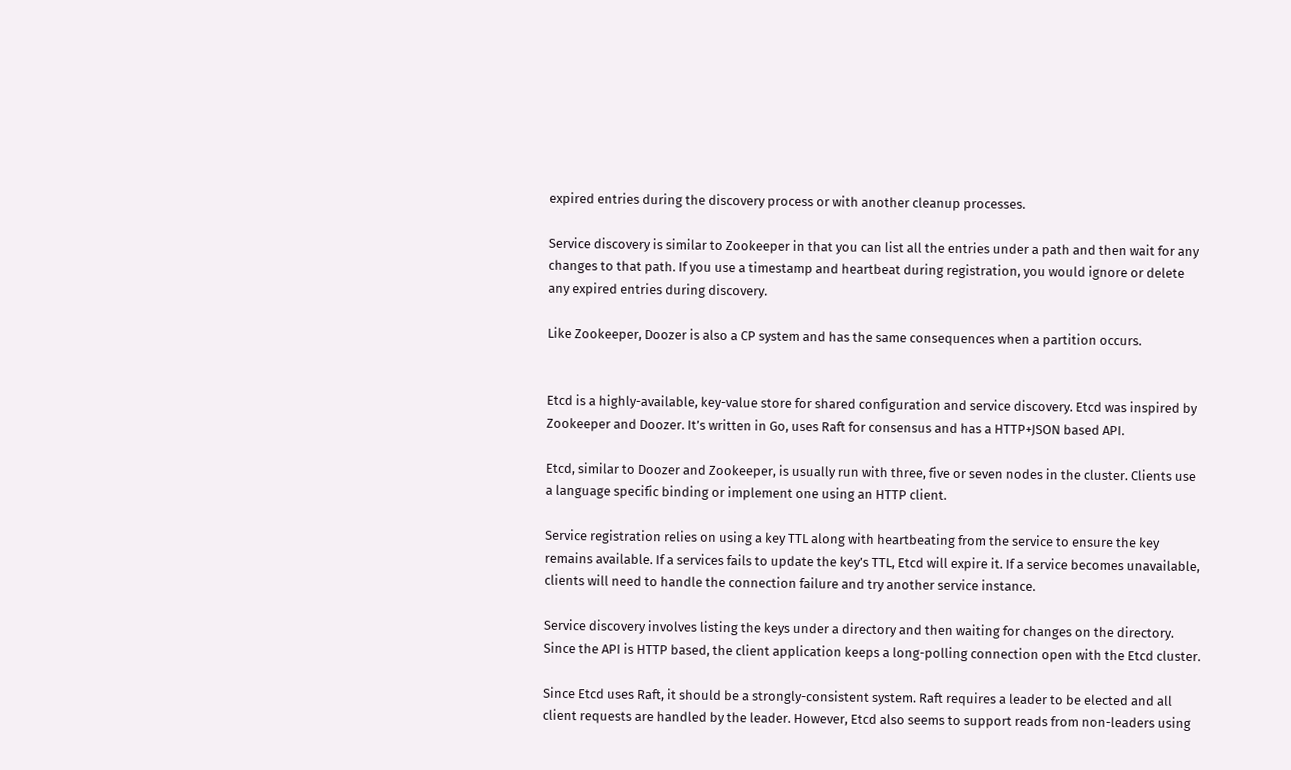expired entries during the discovery process or with another cleanup processes.

Service discovery is similar to Zookeeper in that you can list all the entries under a path and then wait for any changes to that path. If you use a timestamp and heartbeat during registration, you would ignore or delete any expired entries during discovery.

Like Zookeeper, Doozer is also a CP system and has the same consequences when a partition occurs.


Etcd is a highly-available, key-value store for shared configuration and service discovery. Etcd was inspired by Zookeeper and Doozer. It’s written in Go, uses Raft for consensus and has a HTTP+JSON based API.

Etcd, similar to Doozer and Zookeeper, is usually run with three, five or seven nodes in the cluster. Clients use a language specific binding or implement one using an HTTP client.

Service registration relies on using a key TTL along with heartbeating from the service to ensure the key remains available. If a services fails to update the key’s TTL, Etcd will expire it. If a service becomes unavailable, clients will need to handle the connection failure and try another service instance.

Service discovery involves listing the keys under a directory and then waiting for changes on the directory. Since the API is HTTP based, the client application keeps a long-polling connection open with the Etcd cluster.

Since Etcd uses Raft, it should be a strongly-consistent system. Raft requires a leader to be elected and all client requests are handled by the leader. However, Etcd also seems to support reads from non-leaders using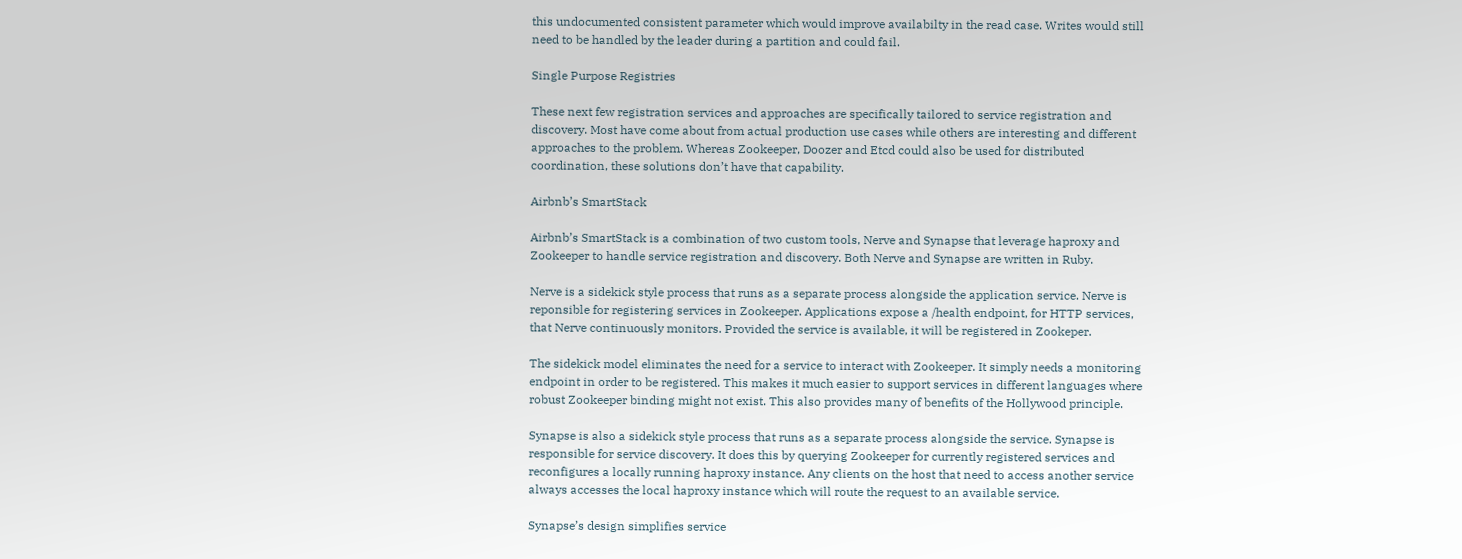this undocumented consistent parameter which would improve availabilty in the read case. Writes would still need to be handled by the leader during a partition and could fail.

Single Purpose Registries

These next few registration services and approaches are specifically tailored to service registration and discovery. Most have come about from actual production use cases while others are interesting and different approaches to the problem. Whereas Zookeeper, Doozer and Etcd could also be used for distributed coordination, these solutions don’t have that capability.

Airbnb’s SmartStack

Airbnb’s SmartStack is a combination of two custom tools, Nerve and Synapse that leverage haproxy and Zookeeper to handle service registration and discovery. Both Nerve and Synapse are written in Ruby.

Nerve is a sidekick style process that runs as a separate process alongside the application service. Nerve is reponsible for registering services in Zookeeper. Applications expose a /health endpoint, for HTTP services, that Nerve continuously monitors. Provided the service is available, it will be registered in Zookeper.

The sidekick model eliminates the need for a service to interact with Zookeeper. It simply needs a monitoring endpoint in order to be registered. This makes it much easier to support services in different languages where robust Zookeeper binding might not exist. This also provides many of benefits of the Hollywood principle.

Synapse is also a sidekick style process that runs as a separate process alongside the service. Synapse is responsible for service discovery. It does this by querying Zookeeper for currently registered services and reconfigures a locally running haproxy instance. Any clients on the host that need to access another service always accesses the local haproxy instance which will route the request to an available service.

Synapse’s design simplifies service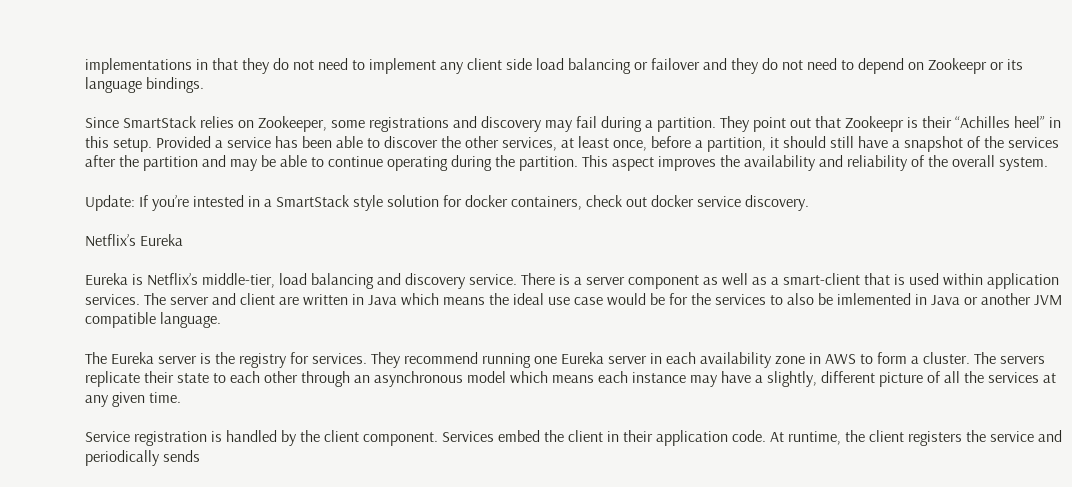implementations in that they do not need to implement any client side load balancing or failover and they do not need to depend on Zookeepr or its language bindings.

Since SmartStack relies on Zookeeper, some registrations and discovery may fail during a partition. They point out that Zookeepr is their “Achilles heel” in this setup. Provided a service has been able to discover the other services, at least once, before a partition, it should still have a snapshot of the services after the partition and may be able to continue operating during the partition. This aspect improves the availability and reliability of the overall system.

Update: If you’re intested in a SmartStack style solution for docker containers, check out docker service discovery.

Netflix’s Eureka

Eureka is Netflix’s middle-tier, load balancing and discovery service. There is a server component as well as a smart-client that is used within application services. The server and client are written in Java which means the ideal use case would be for the services to also be imlemented in Java or another JVM compatible language.

The Eureka server is the registry for services. They recommend running one Eureka server in each availability zone in AWS to form a cluster. The servers replicate their state to each other through an asynchronous model which means each instance may have a slightly, different picture of all the services at any given time.

Service registration is handled by the client component. Services embed the client in their application code. At runtime, the client registers the service and periodically sends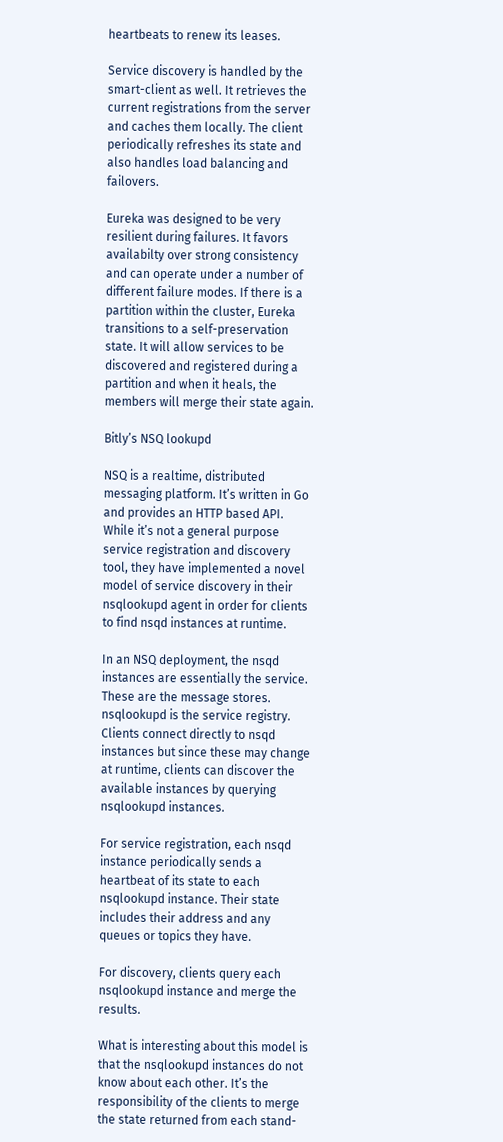heartbeats to renew its leases.

Service discovery is handled by the smart-client as well. It retrieves the current registrations from the server and caches them locally. The client periodically refreshes its state and also handles load balancing and failovers.

Eureka was designed to be very resilient during failures. It favors availabilty over strong consistency and can operate under a number of different failure modes. If there is a partition within the cluster, Eureka transitions to a self-preservation state. It will allow services to be discovered and registered during a partition and when it heals, the members will merge their state again.

Bitly’s NSQ lookupd

NSQ is a realtime, distributed messaging platform. It’s written in Go and provides an HTTP based API. While it’s not a general purpose service registration and discovery tool, they have implemented a novel model of service discovery in their nsqlookupd agent in order for clients to find nsqd instances at runtime.

In an NSQ deployment, the nsqd instances are essentially the service. These are the message stores. nsqlookupd is the service registry. Clients connect directly to nsqd instances but since these may change at runtime, clients can discover the available instances by querying nsqlookupd instances.

For service registration, each nsqd instance periodically sends a heartbeat of its state to each nsqlookupd instance. Their state includes their address and any queues or topics they have.

For discovery, clients query each nsqlookupd instance and merge the results.

What is interesting about this model is that the nsqlookupd instances do not know about each other. It’s the responsibility of the clients to merge the state returned from each stand-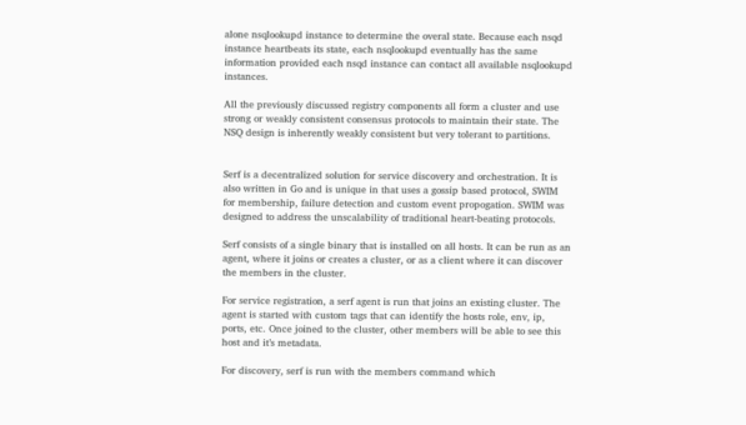alone nsqlookupd instance to determine the overal state. Because each nsqd instance heartbeats its state, each nsqlookupd eventually has the same information provided each nsqd instance can contact all available nsqlookupd instances.

All the previously discussed registry components all form a cluster and use strong or weakly consistent consensus protocols to maintain their state. The NSQ design is inherently weakly consistent but very tolerant to partitions.


Serf is a decentralized solution for service discovery and orchestration. It is also written in Go and is unique in that uses a gossip based protocol, SWIM for membership, failure detection and custom event propogation. SWIM was designed to address the unscalability of traditional heart-beating protocols.

Serf consists of a single binary that is installed on all hosts. It can be run as an agent, where it joins or creates a cluster, or as a client where it can discover the members in the cluster.

For service registration, a serf agent is run that joins an existing cluster. The agent is started with custom tags that can identify the hosts role, env, ip, ports, etc. Once joined to the cluster, other members will be able to see this host and it’s metadata.

For discovery, serf is run with the members command which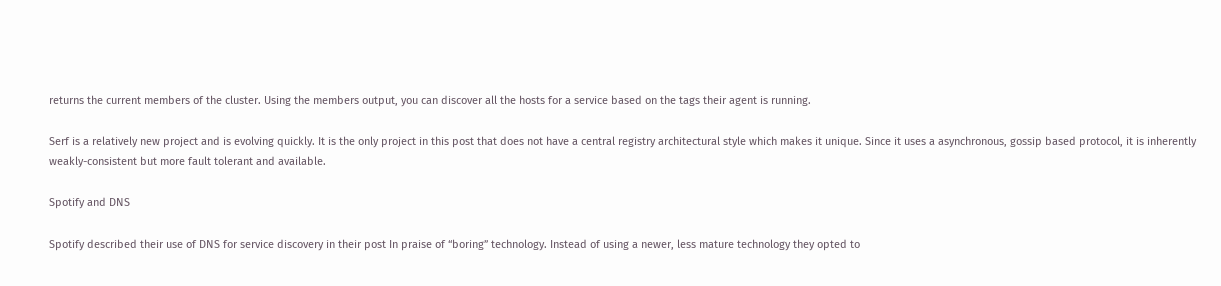returns the current members of the cluster. Using the members output, you can discover all the hosts for a service based on the tags their agent is running.

Serf is a relatively new project and is evolving quickly. It is the only project in this post that does not have a central registry architectural style which makes it unique. Since it uses a asynchronous, gossip based protocol, it is inherently weakly-consistent but more fault tolerant and available.

Spotify and DNS

Spotify described their use of DNS for service discovery in their post In praise of “boring” technology. Instead of using a newer, less mature technology they opted to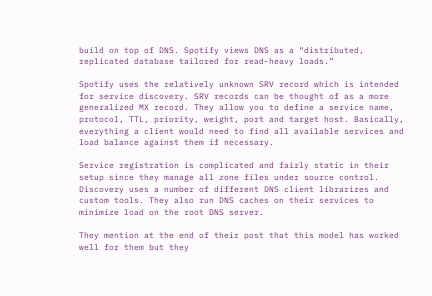build on top of DNS. Spotify views DNS as a “distributed, replicated database tailored for read-heavy loads.”

Spotify uses the relatively unknown SRV record which is intended for service discovery. SRV records can be thought of as a more generalized MX record. They allow you to define a service name, protocol, TTL, priority, weight, port and target host. Basically, everything a client would need to find all available services and load balance against them if necessary.

Service registration is complicated and fairly static in their setup since they manage all zone files under source control. Discovery uses a number of different DNS client librarires and custom tools. They also run DNS caches on their services to minimize load on the root DNS server.

They mention at the end of their post that this model has worked well for them but they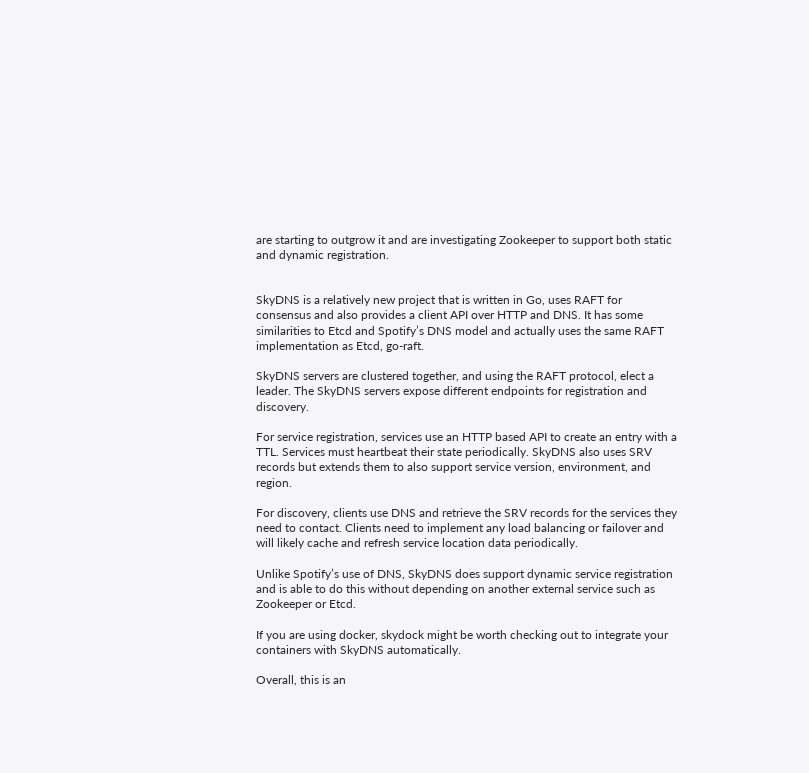are starting to outgrow it and are investigating Zookeeper to support both static and dynamic registration.


SkyDNS is a relatively new project that is written in Go, uses RAFT for consensus and also provides a client API over HTTP and DNS. It has some similarities to Etcd and Spotify’s DNS model and actually uses the same RAFT implementation as Etcd, go-raft.

SkyDNS servers are clustered together, and using the RAFT protocol, elect a leader. The SkyDNS servers expose different endpoints for registration and discovery.

For service registration, services use an HTTP based API to create an entry with a TTL. Services must heartbeat their state periodically. SkyDNS also uses SRV records but extends them to also support service version, environment, and region.

For discovery, clients use DNS and retrieve the SRV records for the services they need to contact. Clients need to implement any load balancing or failover and will likely cache and refresh service location data periodically.

Unlike Spotify’s use of DNS, SkyDNS does support dynamic service registration and is able to do this without depending on another external service such as Zookeeper or Etcd.

If you are using docker, skydock might be worth checking out to integrate your containers with SkyDNS automatically.

Overall, this is an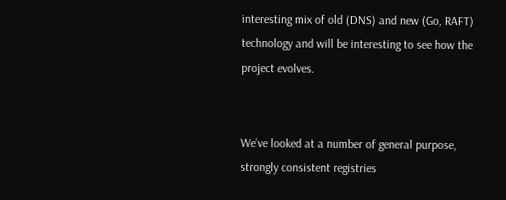interesting mix of old (DNS) and new (Go, RAFT) technology and will be interesting to see how the project evolves.


We’ve looked at a number of general purpose, strongly consistent registries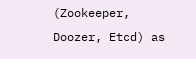(Zookeeper, Doozer, Etcd) as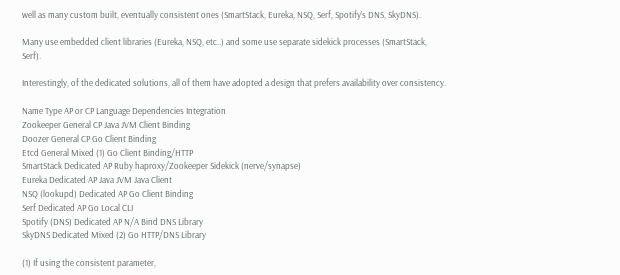well as many custom built, eventually consistent ones (SmartStack, Eureka, NSQ, Serf, Spotify’s DNS, SkyDNS).

Many use embedded client libraries (Eureka, NSQ, etc..) and some use separate sidekick processes (SmartStack, Serf).

Interestingly, of the dedicated solutions, all of them have adopted a design that prefers availability over consistency.

Name Type AP or CP Language Dependencies Integration
Zookeeper General CP Java JVM Client Binding
Doozer General CP Go Client Binding
Etcd General Mixed (1) Go Client Binding/HTTP
SmartStack Dedicated AP Ruby haproxy/Zookeeper Sidekick (nerve/synapse)
Eureka Dedicated AP Java JVM Java Client
NSQ (lookupd) Dedicated AP Go Client Binding
Serf Dedicated AP Go Local CLI
Spotify (DNS) Dedicated AP N/A Bind DNS Library
SkyDNS Dedicated Mixed (2) Go HTTP/DNS Library

(1) If using the consistent parameter,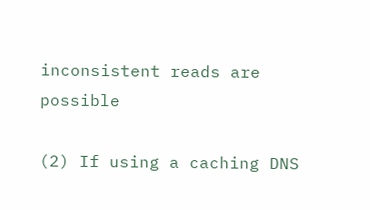inconsistent reads are possible

(2) If using a caching DNS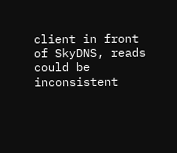client in front of SkyDNS, reads could be inconsistent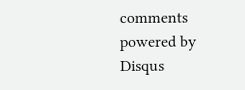comments powered by Disqus